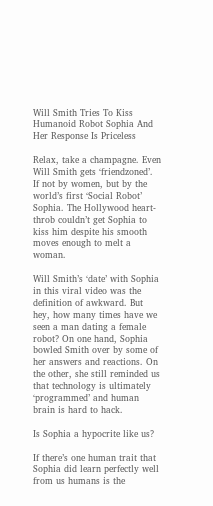Will Smith Tries To Kiss Humanoid Robot Sophia And Her Response Is Priceless

Relax, take a champagne. Even Will Smith gets ‘friendzoned’. If not by women, but by the world’s first ‘Social Robot’ Sophia. The Hollywood heart-throb couldn’t get Sophia to kiss him despite his smooth moves enough to melt a woman.

Will Smith’s ‘date’ with Sophia in this viral video was the definition of awkward. But hey, how many times have we seen a man dating a female robot? On one hand, Sophia bowled Smith over by some of her answers and reactions. On the other, she still reminded us that technology is ultimately ‘programmed’ and human brain is hard to hack.

Is Sophia a hypocrite like us?

If there’s one human trait that Sophia did learn perfectly well from us humans is the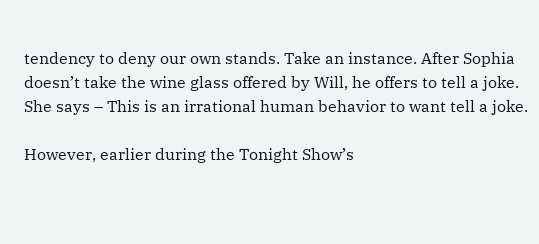tendency to deny our own stands. Take an instance. After Sophia doesn’t take the wine glass offered by Will, he offers to tell a joke. She says – This is an irrational human behavior to want tell a joke.

However, earlier during the Tonight Show’s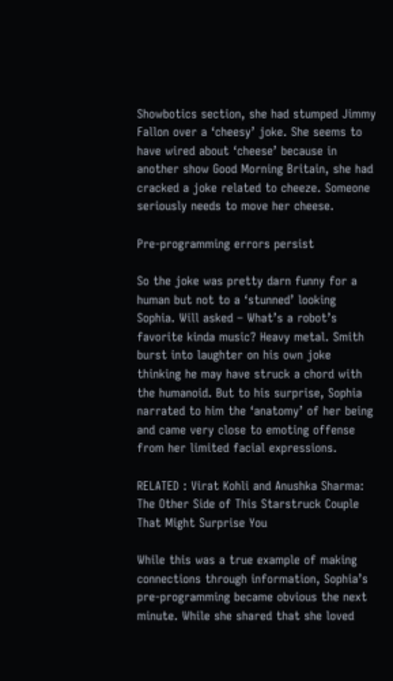Showbotics section, she had stumped Jimmy Fallon over a ‘cheesy’ joke. She seems to have wired about ‘cheese’ because in another show Good Morning Britain, she had cracked a joke related to cheeze. Someone seriously needs to move her cheese.

Pre-programming errors persist

So the joke was pretty darn funny for a human but not to a ‘stunned’ looking Sophia. Will asked – What’s a robot’s favorite kinda music? Heavy metal. Smith burst into laughter on his own joke thinking he may have struck a chord with the humanoid. But to his surprise, Sophia narrated to him the ‘anatomy’ of her being and came very close to emoting offense from her limited facial expressions.

RELATED : Virat Kohli and Anushka Sharma: The Other Side of This Starstruck Couple That Might Surprise You

While this was a true example of making connections through information, Sophia’s pre-programming became obvious the next minute. While she shared that she loved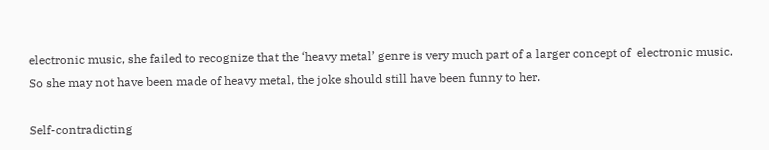electronic music, she failed to recognize that the ‘heavy metal’ genre is very much part of a larger concept of  electronic music. So she may not have been made of heavy metal, the joke should still have been funny to her.

Self-contradicting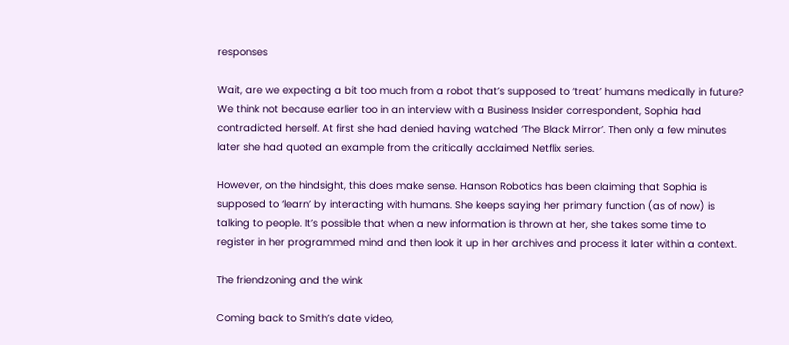responses

Wait, are we expecting a bit too much from a robot that’s supposed to ‘treat’ humans medically in future? We think not because earlier too in an interview with a Business Insider correspondent, Sophia had contradicted herself. At first she had denied having watched ‘The Black Mirror’. Then only a few minutes later she had quoted an example from the critically acclaimed Netflix series.

However, on the hindsight, this does make sense. Hanson Robotics has been claiming that Sophia is supposed to ‘learn’ by interacting with humans. She keeps saying her primary function (as of now) is talking to people. It’s possible that when a new information is thrown at her, she takes some time to register in her programmed mind and then look it up in her archives and process it later within a context.

The friendzoning and the wink

Coming back to Smith’s date video,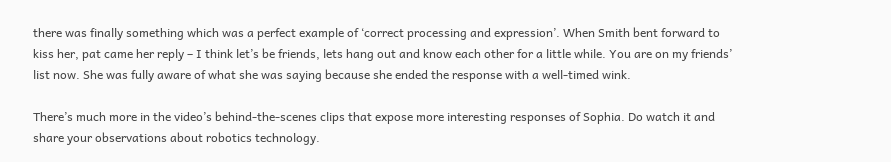there was finally something which was a perfect example of ‘correct processing and expression’. When Smith bent forward to kiss her, pat came her reply – I think let’s be friends, lets hang out and know each other for a little while. You are on my friends’ list now. She was fully aware of what she was saying because she ended the response with a well-timed wink.

There’s much more in the video’s behind-the-scenes clips that expose more interesting responses of Sophia. Do watch it and share your observations about robotics technology.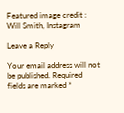Featured image credit : Will Smith, Instagram

Leave a Reply

Your email address will not be published. Required fields are marked *